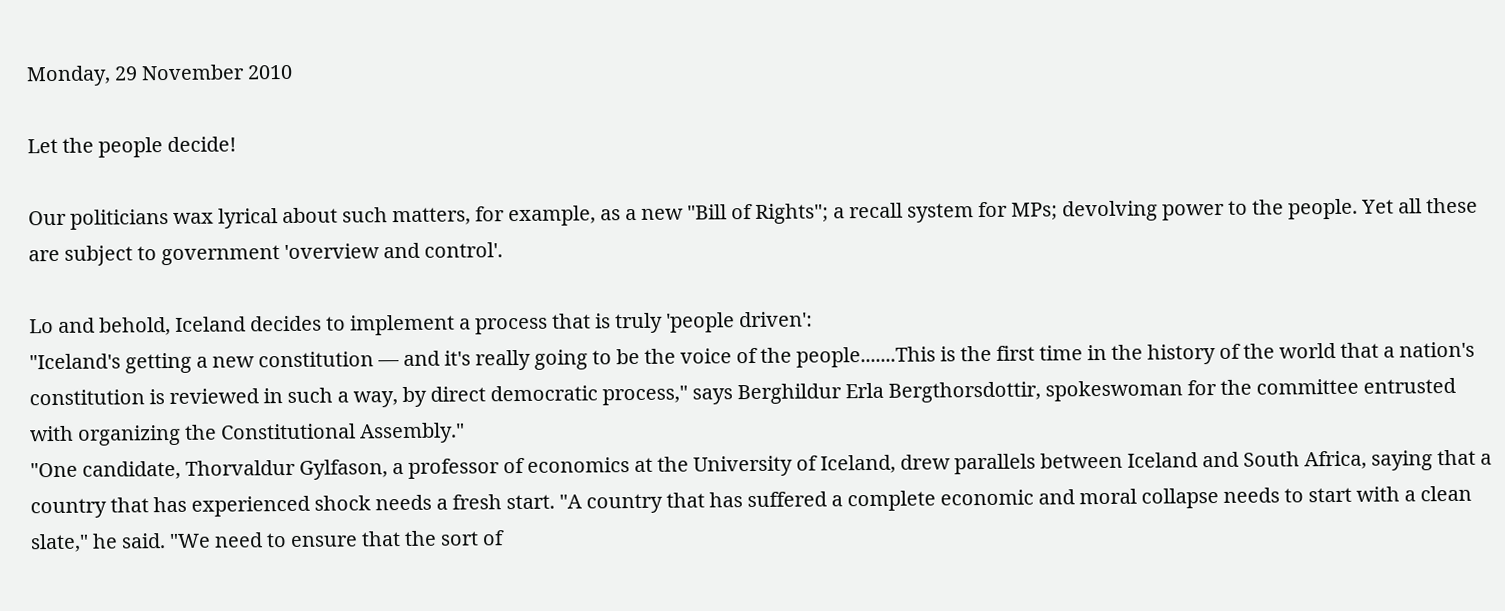Monday, 29 November 2010

Let the people decide!

Our politicians wax lyrical about such matters, for example, as a new "Bill of Rights"; a recall system for MPs; devolving power to the people. Yet all these are subject to government 'overview and control'.

Lo and behold, Iceland decides to implement a process that is truly 'people driven':
"Iceland's getting a new constitution — and it's really going to be the voice of the people.......This is the first time in the history of the world that a nation's constitution is reviewed in such a way, by direct democratic process," says Berghildur Erla Bergthorsdottir, spokeswoman for the committee entrusted with organizing the Constitutional Assembly."
"One candidate, Thorvaldur Gylfason, a professor of economics at the University of Iceland, drew parallels between Iceland and South Africa, saying that a country that has experienced shock needs a fresh start. "A country that has suffered a complete economic and moral collapse needs to start with a clean slate," he said. "We need to ensure that the sort of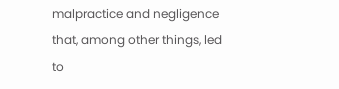malpractice and negligence that, among other things, led to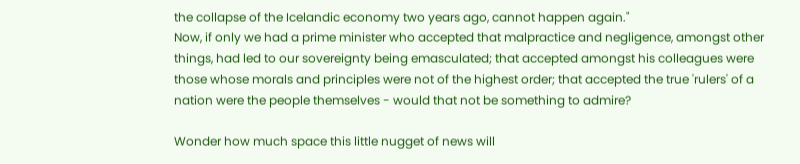the collapse of the Icelandic economy two years ago, cannot happen again."
Now, if only we had a prime minister who accepted that malpractice and negligence, amongst other things, had led to our sovereignty being emasculated; that accepted amongst his colleagues were those whose morals and principles were not of the highest order; that accepted the true 'rulers' of a nation were the people themselves - would that not be something to admire?

Wonder how much space this little nugget of news will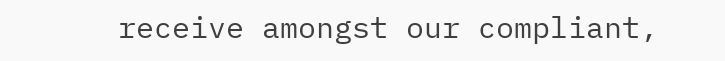receive amongst our compliant,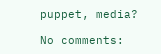puppet, media?

No comments: